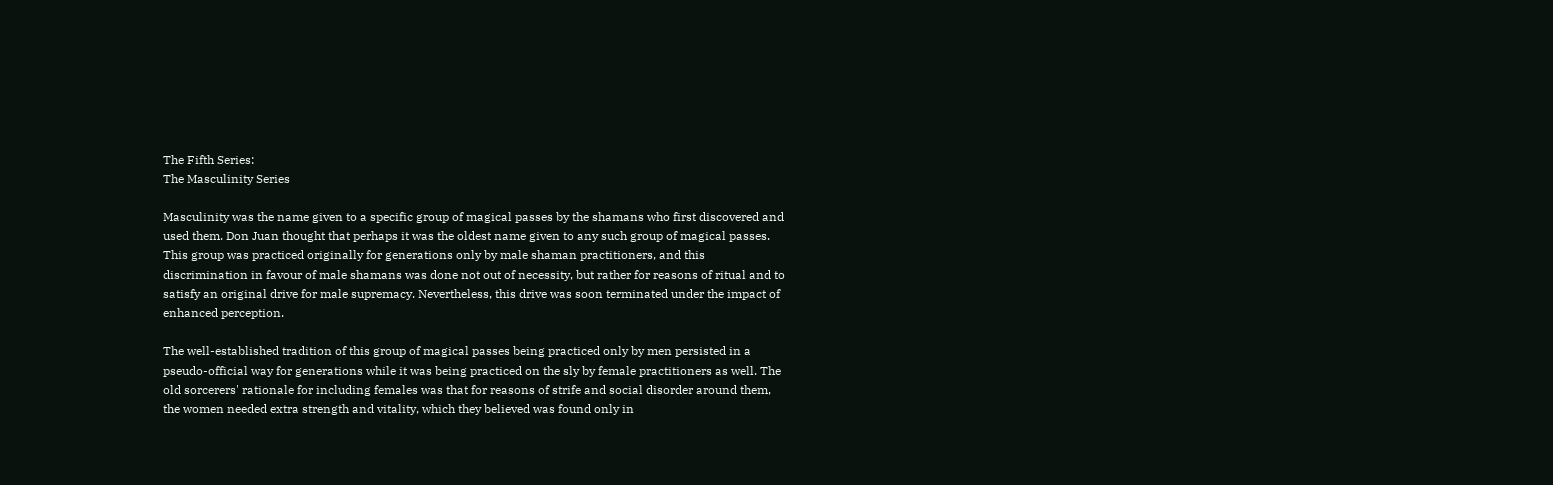The Fifth Series:
The Masculinity Series

Masculinity was the name given to a specific group of magical passes by the shamans who first discovered and used them. Don Juan thought that perhaps it was the oldest name given to any such group of magical passes. This group was practiced originally for generations only by male shaman practitioners, and this discrimination in favour of male shamans was done not out of necessity, but rather for reasons of ritual and to satisfy an original drive for male supremacy. Nevertheless, this drive was soon terminated under the impact of enhanced perception.

The well-established tradition of this group of magical passes being practiced only by men persisted in a pseudo-official way for generations while it was being practiced on the sly by female practitioners as well. The old sorcerers' rationale for including females was that for reasons of strife and social disorder around them, the women needed extra strength and vitality, which they believed was found only in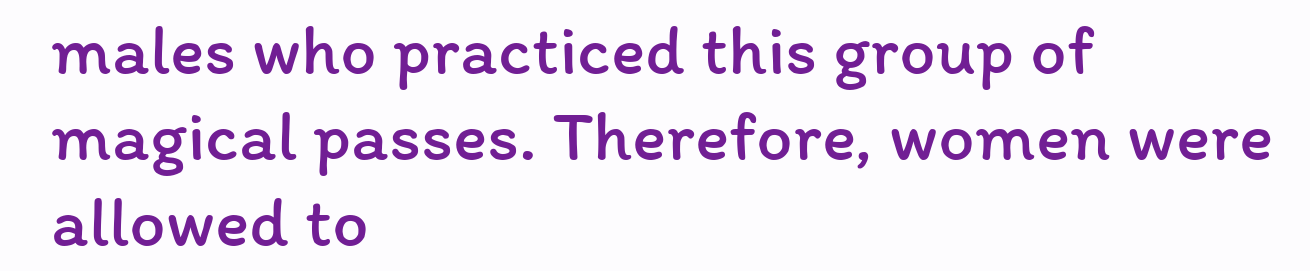males who practiced this group of magical passes. Therefore, women were allowed to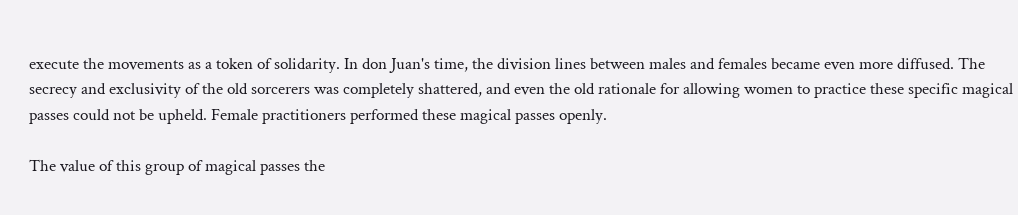execute the movements as a token of solidarity. In don Juan's time, the division lines between males and females became even more diffused. The secrecy and exclusivity of the old sorcerers was completely shattered, and even the old rationale for allowing women to practice these specific magical passes could not be upheld. Female practitioners performed these magical passes openly.

The value of this group of magical passes the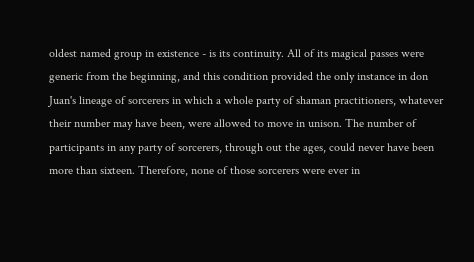oldest named group in existence - is its continuity. All of its magical passes were generic from the beginning, and this condition provided the only instance in don Juan's lineage of sorcerers in which a whole party of shaman practitioners, whatever their number may have been, were allowed to move in unison. The number of participants in any party of sorcerers, through out the ages, could never have been more than sixteen. Therefore, none of those sorcerers were ever in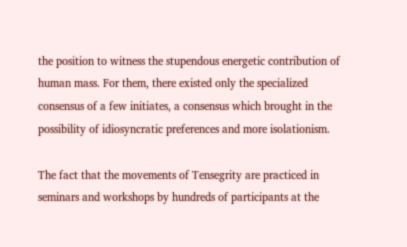the position to witness the stupendous energetic contribution of human mass. For them, there existed only the specialized consensus of a few initiates, a consensus which brought in the possibility of idiosyncratic preferences and more isolationism.

The fact that the movements of Tensegrity are practiced in seminars and workshops by hundreds of participants at the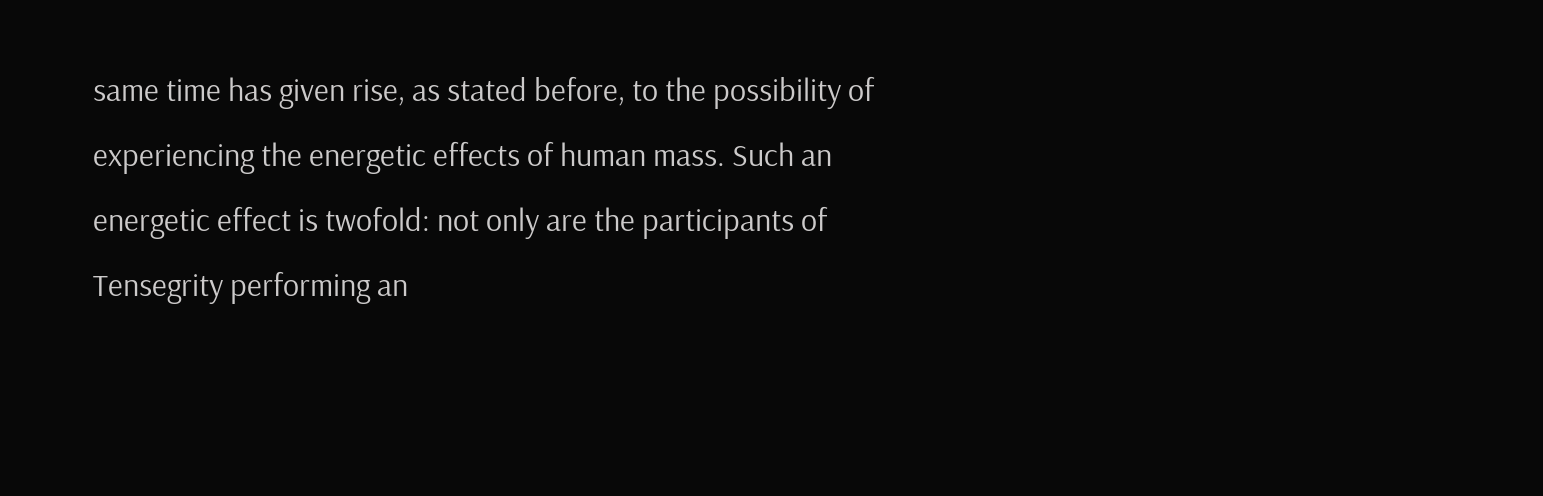same time has given rise, as stated before, to the possibility of experiencing the energetic effects of human mass. Such an energetic effect is twofold: not only are the participants of Tensegrity performing an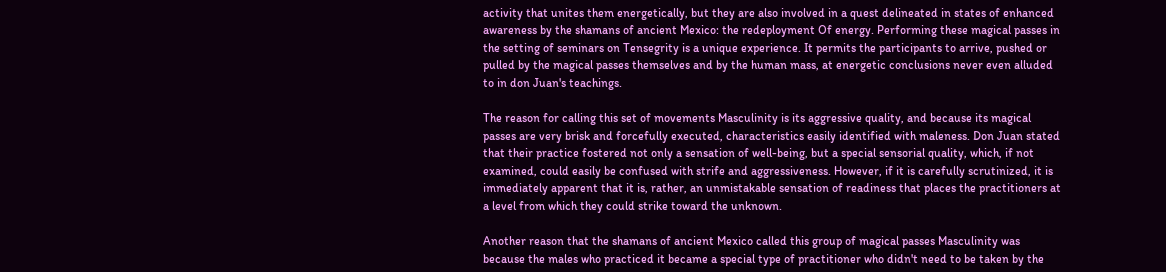activity that unites them energetically, but they are also involved in a quest delineated in states of enhanced awareness by the shamans of ancient Mexico: the redeployment Of energy. Performing these magical passes in the setting of seminars on Tensegrity is a unique experience. It permits the participants to arrive, pushed or pulled by the magical passes themselves and by the human mass, at energetic conclusions never even alluded to in don Juan's teachings.

The reason for calling this set of movements Masculinity is its aggressive quality, and because its magical passes are very brisk and forcefully executed, characteristics easily identified with maleness. Don Juan stated that their practice fostered not only a sensation of well-being, but a special sensorial quality, which, if not examined, could easily be confused with strife and aggressiveness. However, if it is carefully scrutinized, it is immediately apparent that it is, rather, an unmistakable sensation of readiness that places the practitioners at a level from which they could strike toward the unknown.

Another reason that the shamans of ancient Mexico called this group of magical passes Masculinity was because the males who practiced it became a special type of practitioner who didn't need to be taken by the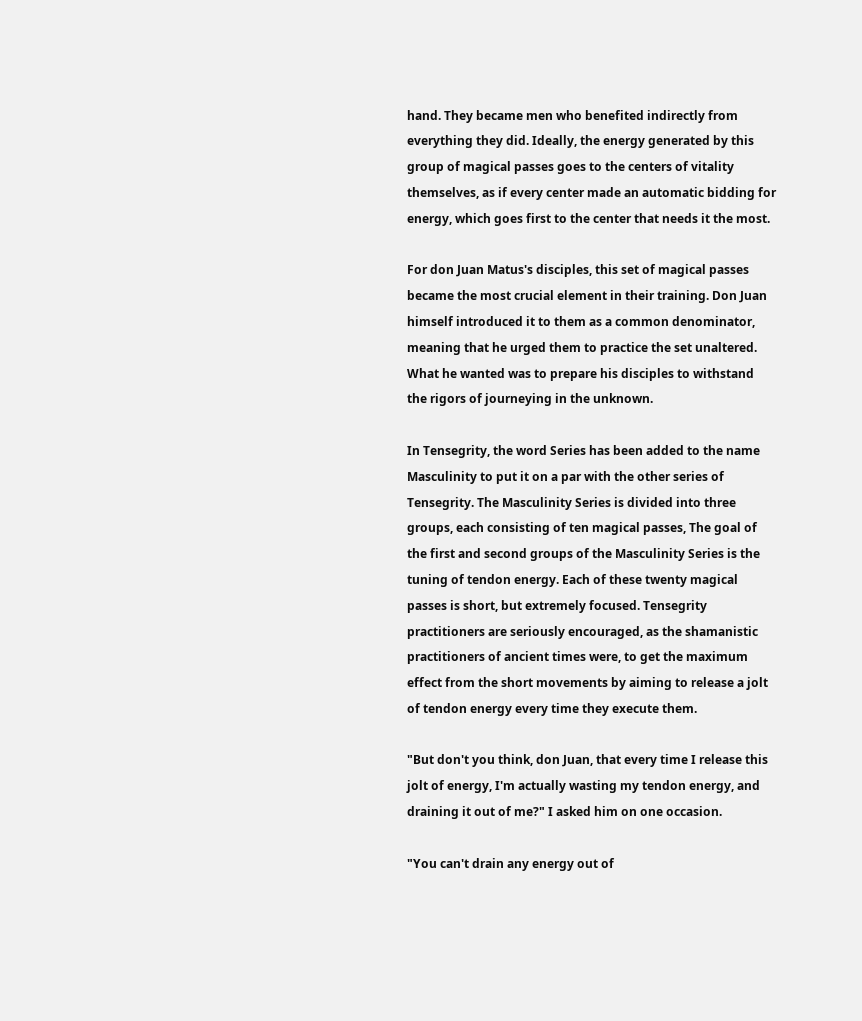hand. They became men who benefited indirectly from everything they did. Ideally, the energy generated by this group of magical passes goes to the centers of vitality themselves, as if every center made an automatic bidding for energy, which goes first to the center that needs it the most.

For don Juan Matus's disciples, this set of magical passes became the most crucial element in their training. Don Juan himself introduced it to them as a common denominator, meaning that he urged them to practice the set unaltered. What he wanted was to prepare his disciples to withstand the rigors of journeying in the unknown.

In Tensegrity, the word Series has been added to the name Masculinity to put it on a par with the other series of Tensegrity. The Masculinity Series is divided into three groups, each consisting of ten magical passes, The goal of the first and second groups of the Masculinity Series is the tuning of tendon energy. Each of these twenty magical passes is short, but extremely focused. Tensegrity practitioners are seriously encouraged, as the shamanistic practitioners of ancient times were, to get the maximum effect from the short movements by aiming to release a jolt of tendon energy every time they execute them.

"But don't you think, don Juan, that every time I release this jolt of energy, I'm actually wasting my tendon energy, and draining it out of me?" I asked him on one occasion.

"You can't drain any energy out of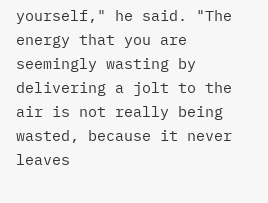yourself," he said. "The energy that you are seemingly wasting by delivering a jolt to the air is not really being wasted, because it never leaves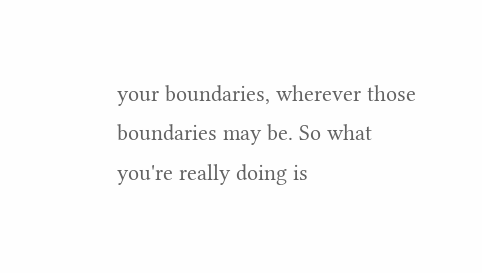your boundaries, wherever those boundaries may be. So what you're really doing is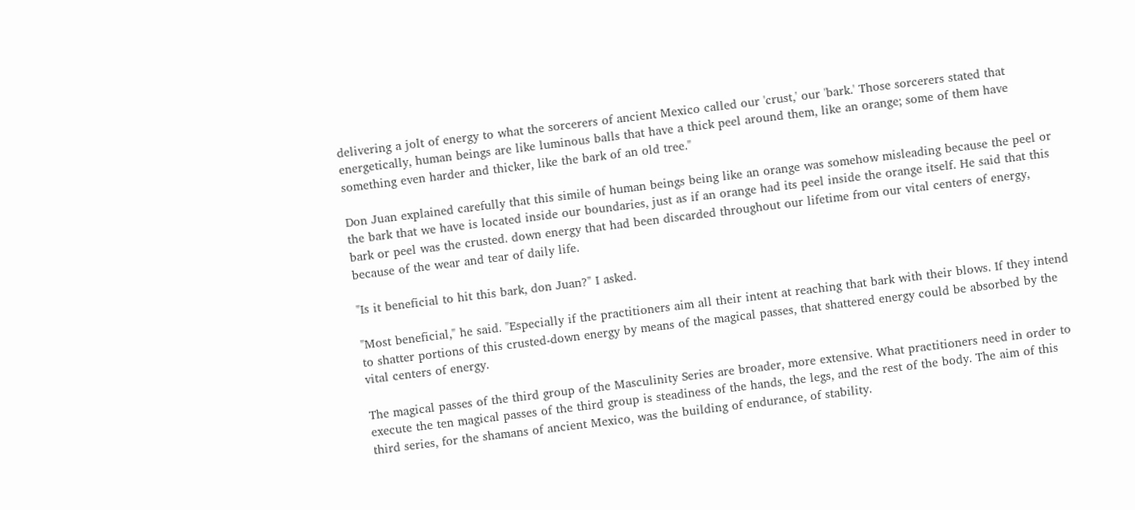delivering a jolt of energy to what the sorcerers of ancient Mexico called our 'crust,' our 'bark.' Those sorcerers stated that energetically, human beings are like luminous balls that have a thick peel around them, like an orange; some of them have something even harder and thicker, like the bark of an old tree."

Don Juan explained carefully that this simile of human beings being like an orange was somehow misleading because the peel or the bark that we have is located inside our boundaries, just as if an orange had its peel inside the orange itself. He said that this bark or peel was the crusted. down energy that had been discarded throughout our lifetime from our vital centers of energy, because of the wear and tear of daily life.

"Is it beneficial to hit this bark, don Juan?" I asked.

"Most beneficial," he said. "Especially if the practitioners aim all their intent at reaching that bark with their blows. If they intend to shatter portions of this crusted-down energy by means of the magical passes, that shattered energy could be absorbed by the vital centers of energy.

The magical passes of the third group of the Masculinity Series are broader, more extensive. What practitioners need in order to execute the ten magical passes of the third group is steadiness of the hands, the legs, and the rest of the body. The aim of this third series, for the shamans of ancient Mexico, was the building of endurance, of stability.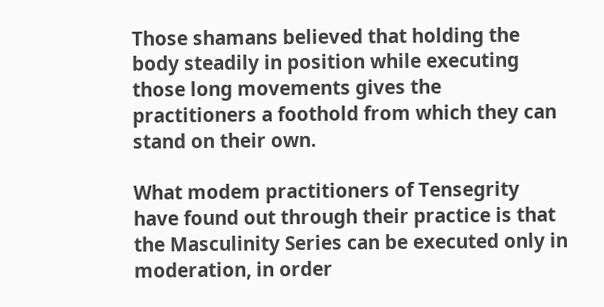Those shamans believed that holding the body steadily in position while executing those long movements gives the practitioners a foothold from which they can stand on their own.

What modem practitioners of Tensegrity have found out through their practice is that the Masculinity Series can be executed only in moderation, in order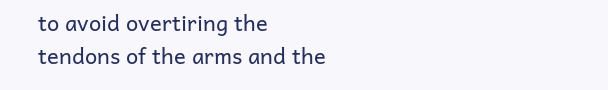to avoid overtiring the tendons of the arms and the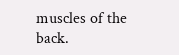muscles of the back.